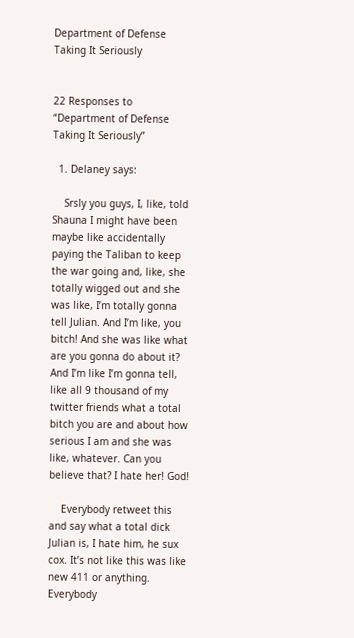Department of Defense Taking It Seriously


22 Responses to “Department of Defense Taking It Seriously”

  1. Delaney says:

    Srsly you guys, I, like, told Shauna I might have been maybe like accidentally paying the Taliban to keep the war going and, like, she totally wigged out and she was like, I’m totally gonna tell Julian. And I’m like, you bitch! And she was like what are you gonna do about it? And I’m like I’m gonna tell, like all 9 thousand of my twitter friends what a total bitch you are and about how serious I am and she was like, whatever. Can you believe that? I hate her! God!

    Everybody retweet this and say what a total dick Julian is, I hate him, he sux cox. It’s not like this was like new 411 or anything. Everybody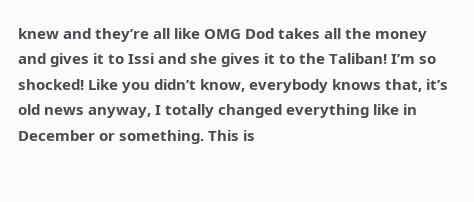knew and they’re all like OMG Dod takes all the money and gives it to Issi and she gives it to the Taliban! I’m so shocked! Like you didn’t know, everybody knows that, it’s old news anyway, I totally changed everything like in December or something. This is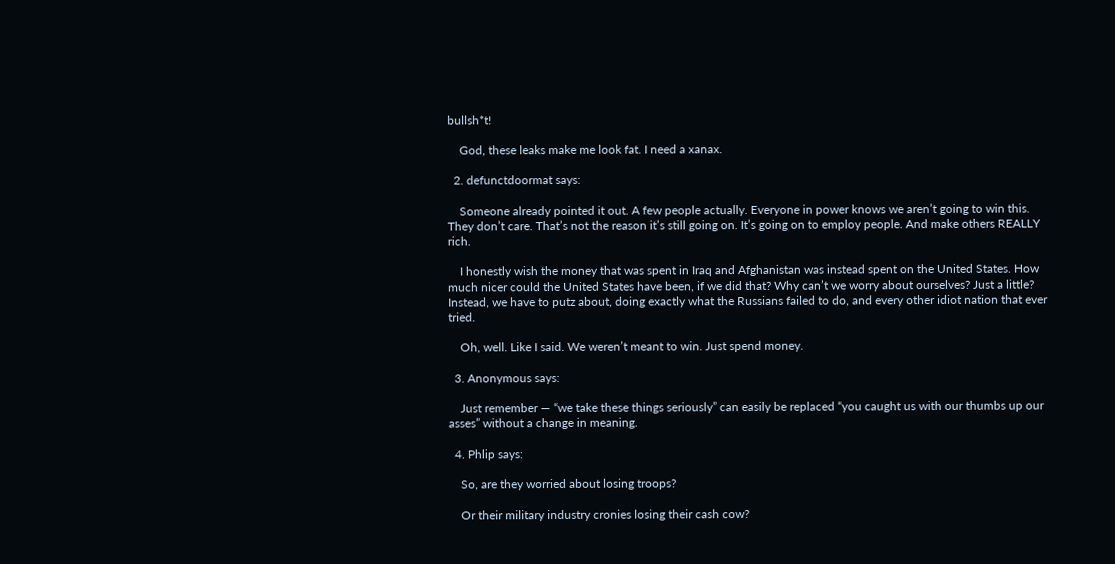bullsh*t!

    God, these leaks make me look fat. I need a xanax.

  2. defunctdoormat says:

    Someone already pointed it out. A few people actually. Everyone in power knows we aren’t going to win this. They don’t care. That’s not the reason it’s still going on. It’s going on to employ people. And make others REALLY rich.

    I honestly wish the money that was spent in Iraq and Afghanistan was instead spent on the United States. How much nicer could the United States have been, if we did that? Why can’t we worry about ourselves? Just a little? Instead, we have to putz about, doing exactly what the Russians failed to do, and every other idiot nation that ever tried.

    Oh, well. Like I said. We weren’t meant to win. Just spend money.

  3. Anonymous says:

    Just remember — “we take these things seriously” can easily be replaced “you caught us with our thumbs up our asses” without a change in meaning.

  4. Phlip says:

    So, are they worried about losing troops?

    Or their military industry cronies losing their cash cow?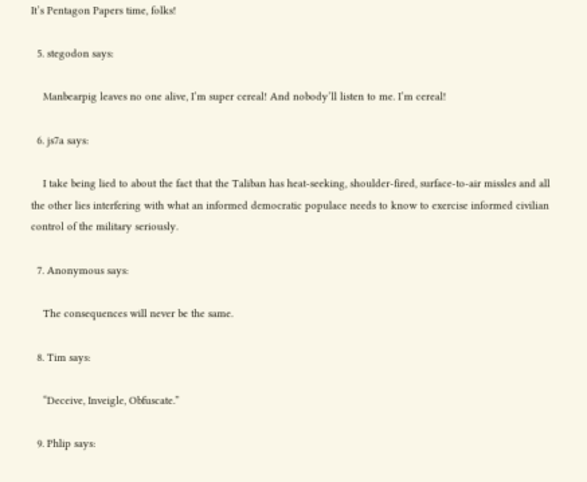It’s Pentagon Papers time, folks!

  5. stegodon says:

    Manbearpig leaves no one alive, I’m super cereal! And nobody’ll listen to me. I’m cereal!

  6. js7a says:

    I take being lied to about the fact that the Taliban has heat-seeking, shoulder-fired, surface-to-air missles and all the other lies interfering with what an informed democratic populace needs to know to exercise informed civilian control of the military seriously.

  7. Anonymous says:

    The consequences will never be the same.

  8. Tim says:

    “Deceive, Inveigle, Obfuscate.”

  9. Phlip says: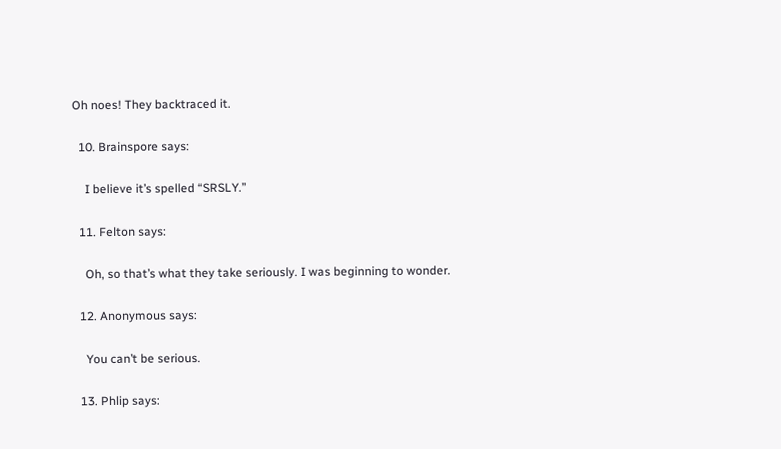Oh noes! They backtraced it.

  10. Brainspore says:

    I believe it’s spelled “SRSLY.”

  11. Felton says:

    Oh, so that’s what they take seriously. I was beginning to wonder.

  12. Anonymous says:

    You can’t be serious.

  13. Phlip says: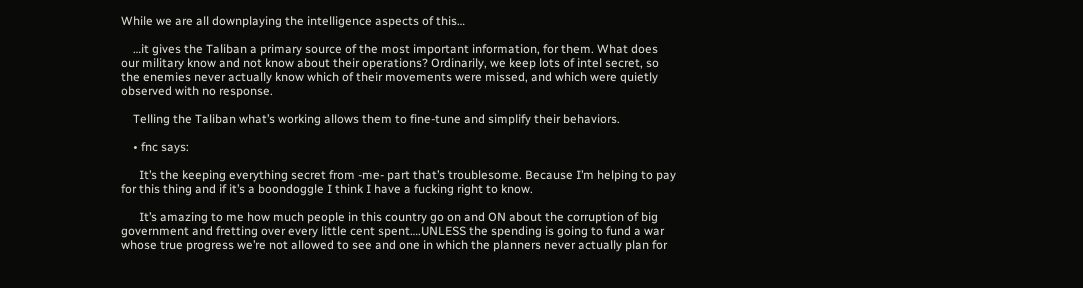While we are all downplaying the intelligence aspects of this…

    …it gives the Taliban a primary source of the most important information, for them. What does our military know and not know about their operations? Ordinarily, we keep lots of intel secret, so the enemies never actually know which of their movements were missed, and which were quietly observed with no response.

    Telling the Taliban what’s working allows them to fine-tune and simplify their behaviors.

    • fnc says:

      It’s the keeping everything secret from -me- part that’s troublesome. Because I’m helping to pay for this thing and if it’s a boondoggle I think I have a fucking right to know.

      It’s amazing to me how much people in this country go on and ON about the corruption of big government and fretting over every little cent spent….UNLESS the spending is going to fund a war whose true progress we’re not allowed to see and one in which the planners never actually plan for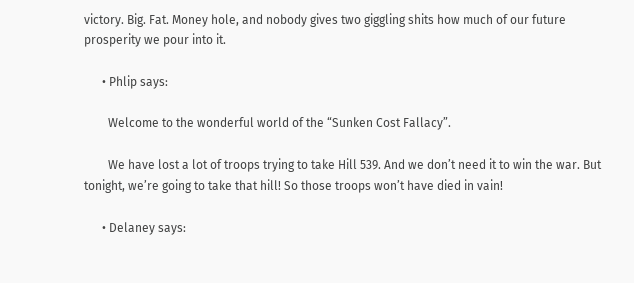victory. Big. Fat. Money hole, and nobody gives two giggling shits how much of our future prosperity we pour into it.

      • Phlip says:

        Welcome to the wonderful world of the “Sunken Cost Fallacy”.

        We have lost a lot of troops trying to take Hill 539. And we don’t need it to win the war. But tonight, we’re going to take that hill! So those troops won’t have died in vain!

      • Delaney says: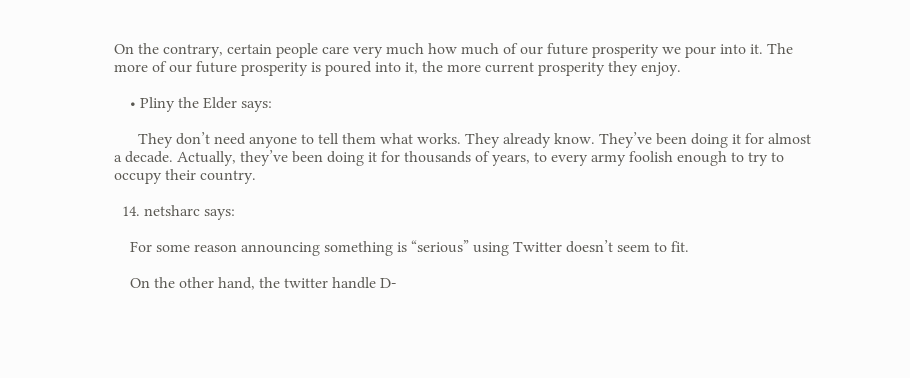On the contrary, certain people care very much how much of our future prosperity we pour into it. The more of our future prosperity is poured into it, the more current prosperity they enjoy.

    • Pliny the Elder says:

      They don’t need anyone to tell them what works. They already know. They’ve been doing it for almost a decade. Actually, they’ve been doing it for thousands of years, to every army foolish enough to try to occupy their country.

  14. netsharc says:

    For some reason announcing something is “serious” using Twitter doesn’t seem to fit.

    On the other hand, the twitter handle D-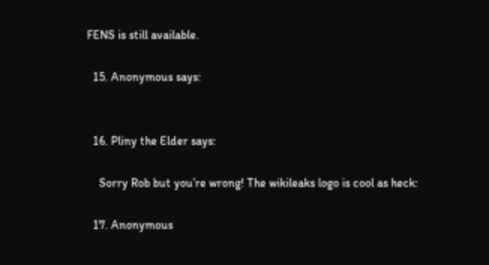FENS is still available.

  15. Anonymous says:


  16. Pliny the Elder says:

    Sorry Rob but you’re wrong! The wikileaks logo is cool as heck:

  17. Anonymous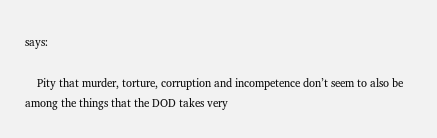says:

    Pity that murder, torture, corruption and incompetence don’t seem to also be among the things that the DOD takes very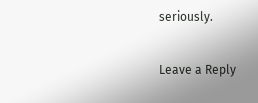seriously.

Leave a Reply